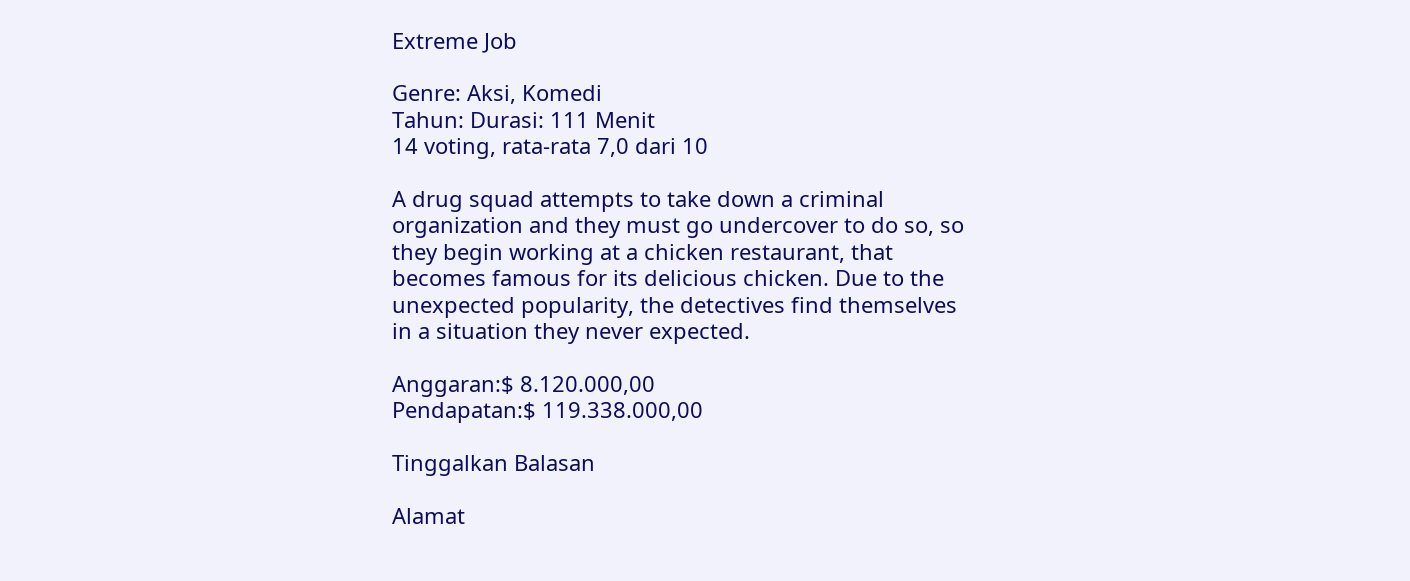Extreme Job

Genre: Aksi, Komedi
Tahun: Durasi: 111 Menit
14 voting, rata-rata 7,0 dari 10

A drug squad attempts to take down a criminal organization and they must go undercover to do so, so they begin working at a chicken restaurant, that becomes famous for its delicious chicken. Due to the unexpected popularity, the detectives find themselves in a situation they never expected.

Anggaran:$ 8.120.000,00
Pendapatan:$ 119.338.000,00

Tinggalkan Balasan

Alamat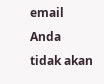email Anda tidak akan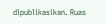dipublikasikan. Ruas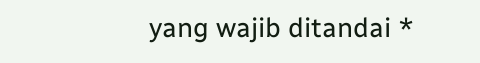yang wajib ditandai *